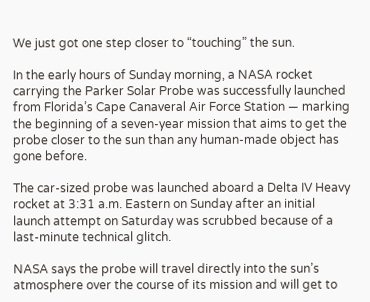We just got one step closer to “touching” the sun.

In the early hours of Sunday morning, a NASA rocket carrying the Parker Solar Probe was successfully launched from Florida’s Cape Canaveral Air Force Station — marking the beginning of a seven-year mission that aims to get the probe closer to the sun than any human-made object has gone before.

The car-sized probe was launched aboard a Delta IV Heavy rocket at 3:31 a.m. Eastern on Sunday after an initial launch attempt on Saturday was scrubbed because of a last-minute technical glitch.

NASA says the probe will travel directly into the sun’s atmosphere over the course of its mission and will get to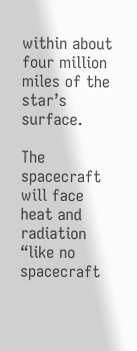within about four million miles of the star’s surface.

The spacecraft will face heat and radiation “like no spacecraft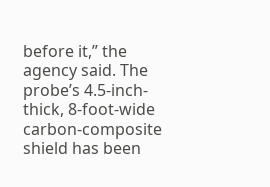before it,” the agency said. The probe’s 4.5-inch-thick, 8-foot-wide carbon-composite shield has been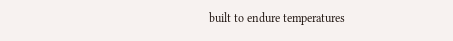built to endure temperatures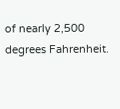of nearly 2,500 degrees Fahrenheit.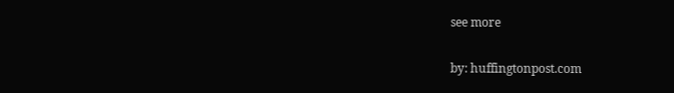see more

by: huffingtonpost.com